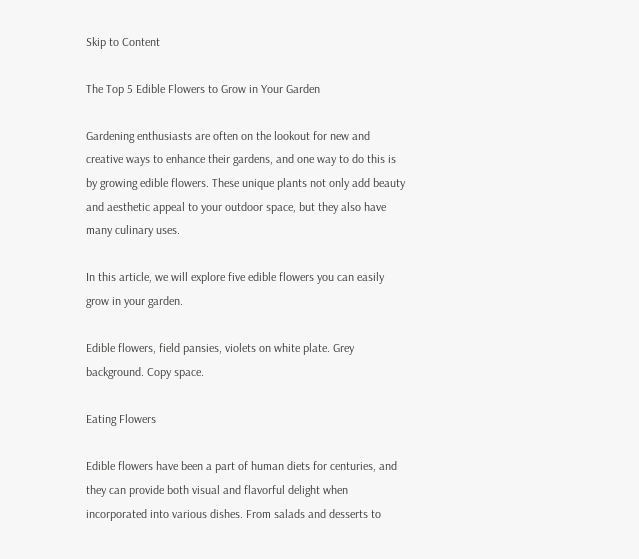Skip to Content

The Top 5 Edible Flowers to Grow in Your Garden

Gardening enthusiasts are often on the lookout for new and creative ways to enhance their gardens, and one way to do this is by growing edible flowers. These unique plants not only add beauty and aesthetic appeal to your outdoor space, but they also have many culinary uses.

In this article, we will explore five edible flowers you can easily grow in your garden.

Edible flowers, field pansies, violets on white plate. Grey background. Copy space.

Eating Flowers

Edible flowers have been a part of human diets for centuries, and they can provide both visual and flavorful delight when incorporated into various dishes. From salads and desserts to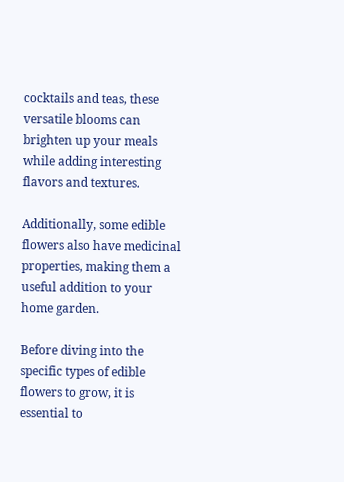cocktails and teas, these versatile blooms can brighten up your meals while adding interesting flavors and textures.

Additionally, some edible flowers also have medicinal properties, making them a useful addition to your home garden.

Before diving into the specific types of edible flowers to grow, it is essential to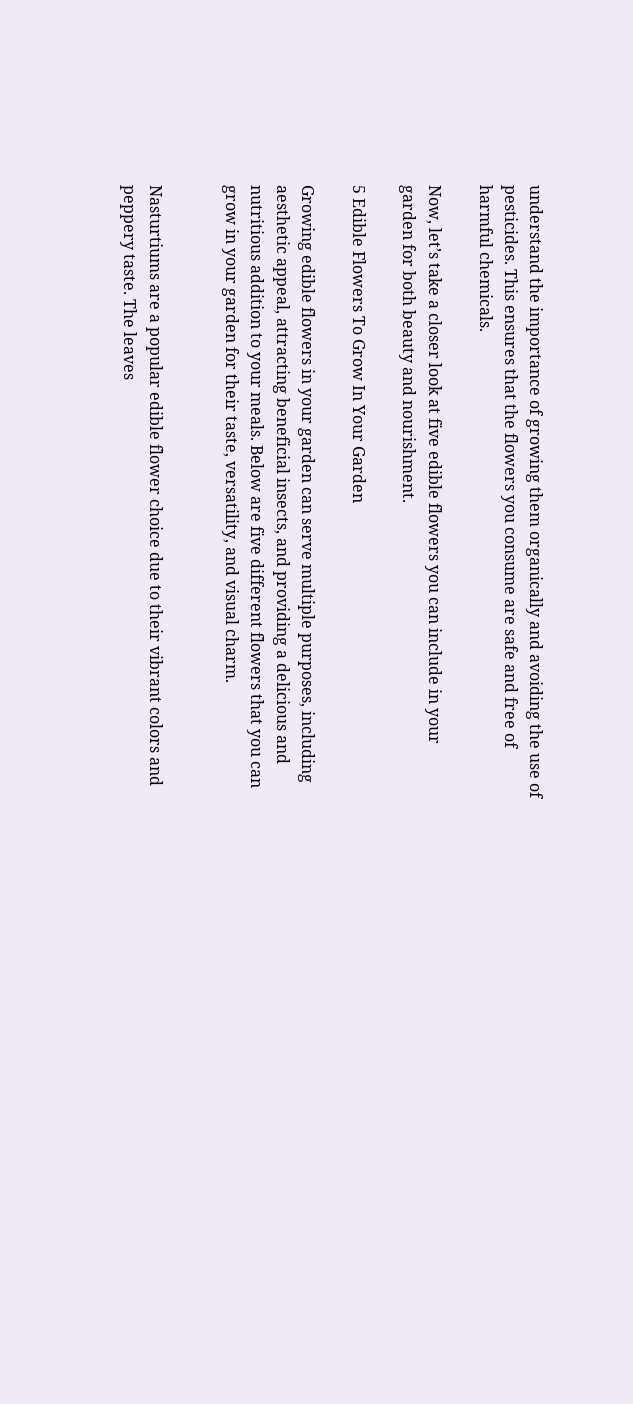understand the importance of growing them organically and avoiding the use of pesticides. This ensures that the flowers you consume are safe and free of harmful chemicals.

Now, let’s take a closer look at five edible flowers you can include in your garden for both beauty and nourishment.

5 Edible Flowers To Grow In Your Garden

Growing edible flowers in your garden can serve multiple purposes, including aesthetic appeal, attracting beneficial insects, and providing a delicious and nutritious addition to your meals. Below are five different flowers that you can grow in your garden for their taste, versatility, and visual charm.


Nasturtiums are a popular edible flower choice due to their vibrant colors and peppery taste. The leaves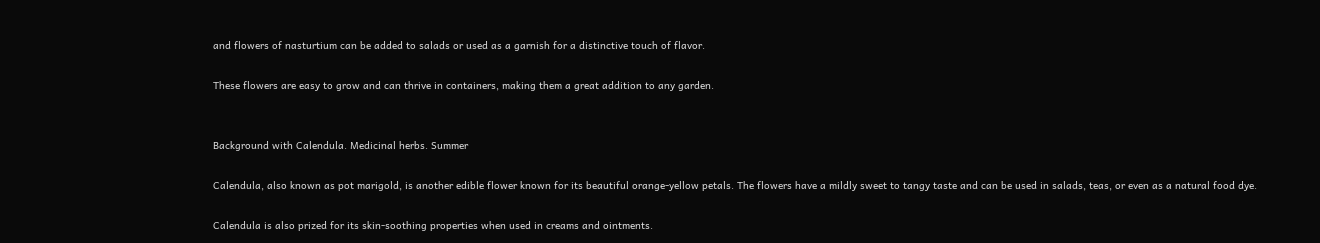and flowers of nasturtium can be added to salads or used as a garnish for a distinctive touch of flavor.

These flowers are easy to grow and can thrive in containers, making them a great addition to any garden.


Background with Calendula. Medicinal herbs. Summer

Calendula, also known as pot marigold, is another edible flower known for its beautiful orange-yellow petals. The flowers have a mildly sweet to tangy taste and can be used in salads, teas, or even as a natural food dye.

Calendula is also prized for its skin-soothing properties when used in creams and ointments.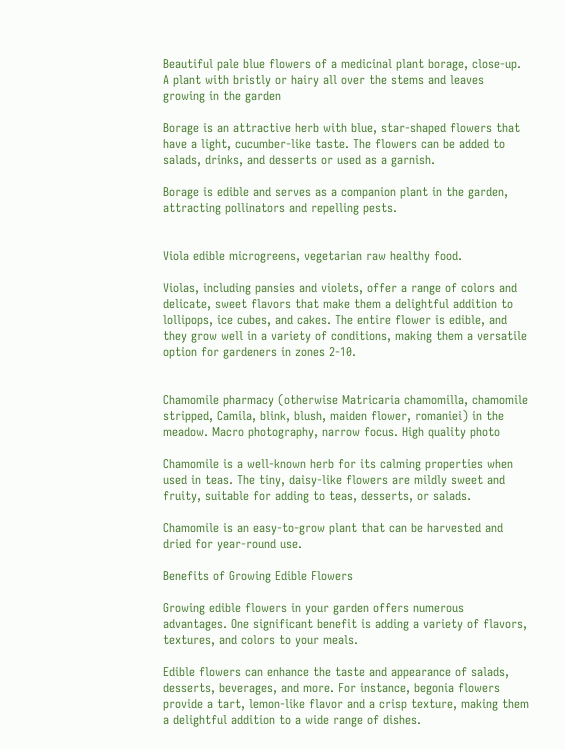Beautiful pale blue flowers of a medicinal plant borage, close-up. A plant with bristly or hairy all over the stems and leaves growing in the garden

Borage is an attractive herb with blue, star-shaped flowers that have a light, cucumber-like taste. The flowers can be added to salads, drinks, and desserts or used as a garnish.

Borage is edible and serves as a companion plant in the garden, attracting pollinators and repelling pests.


Viola edible microgreens, vegetarian raw healthy food.

Violas, including pansies and violets, offer a range of colors and delicate, sweet flavors that make them a delightful addition to lollipops, ice cubes, and cakes. The entire flower is edible, and they grow well in a variety of conditions, making them a versatile option for gardeners in zones 2-10.


Chamomile pharmacy (otherwise Matricaria chamomilla, chamomile stripped, Camila, blink, blush, maiden flower, romaniei) in the meadow. Macro photography, narrow focus. High quality photo

Chamomile is a well-known herb for its calming properties when used in teas. The tiny, daisy-like flowers are mildly sweet and fruity, suitable for adding to teas, desserts, or salads.

Chamomile is an easy-to-grow plant that can be harvested and dried for year-round use.

Benefits of Growing Edible Flowers

Growing edible flowers in your garden offers numerous advantages. One significant benefit is adding a variety of flavors, textures, and colors to your meals.

Edible flowers can enhance the taste and appearance of salads, desserts, beverages, and more. For instance, begonia flowers provide a tart, lemon-like flavor and a crisp texture, making them a delightful addition to a wide range of dishes.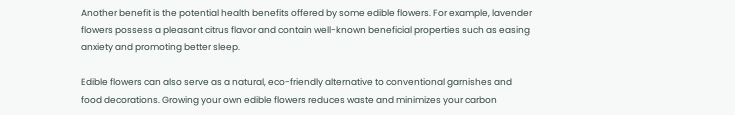Another benefit is the potential health benefits offered by some edible flowers. For example, lavender flowers possess a pleasant citrus flavor and contain well-known beneficial properties such as easing anxiety and promoting better sleep.

Edible flowers can also serve as a natural, eco-friendly alternative to conventional garnishes and food decorations. Growing your own edible flowers reduces waste and minimizes your carbon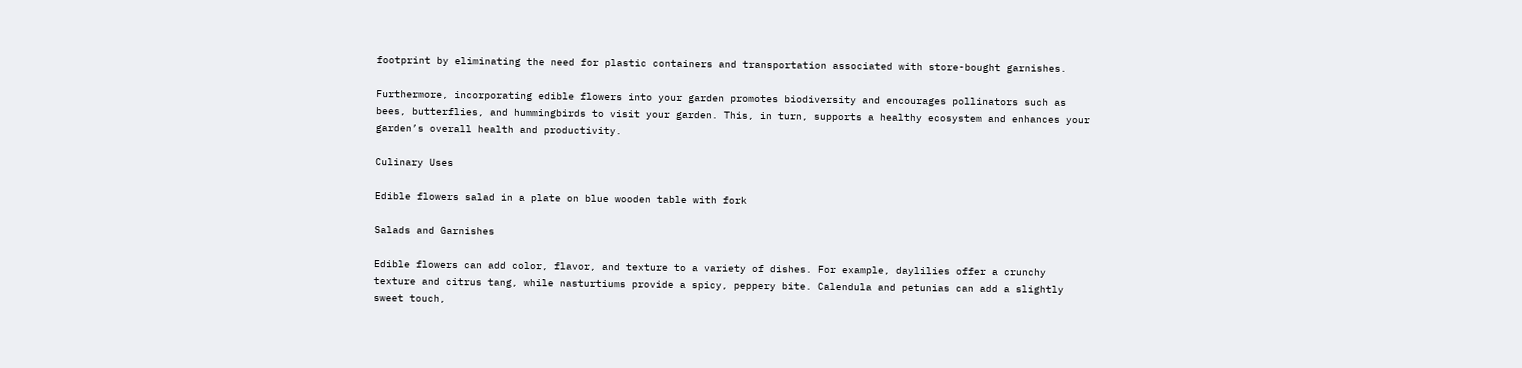footprint by eliminating the need for plastic containers and transportation associated with store-bought garnishes.

Furthermore, incorporating edible flowers into your garden promotes biodiversity and encourages pollinators such as bees, butterflies, and hummingbirds to visit your garden. This, in turn, supports a healthy ecosystem and enhances your garden’s overall health and productivity.

Culinary Uses

Edible flowers salad in a plate on blue wooden table with fork

Salads and Garnishes

Edible flowers can add color, flavor, and texture to a variety of dishes. For example, daylilies offer a crunchy texture and citrus tang, while nasturtiums provide a spicy, peppery bite. Calendula and petunias can add a slightly sweet touch,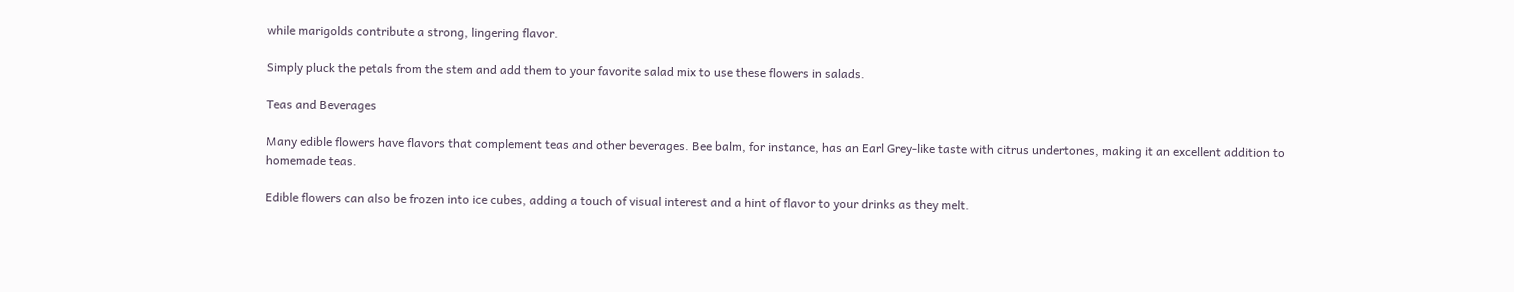while marigolds contribute a strong, lingering flavor.

Simply pluck the petals from the stem and add them to your favorite salad mix to use these flowers in salads.

Teas and Beverages

Many edible flowers have flavors that complement teas and other beverages. Bee balm, for instance, has an Earl Grey-like taste with citrus undertones, making it an excellent addition to homemade teas.

Edible flowers can also be frozen into ice cubes, adding a touch of visual interest and a hint of flavor to your drinks as they melt.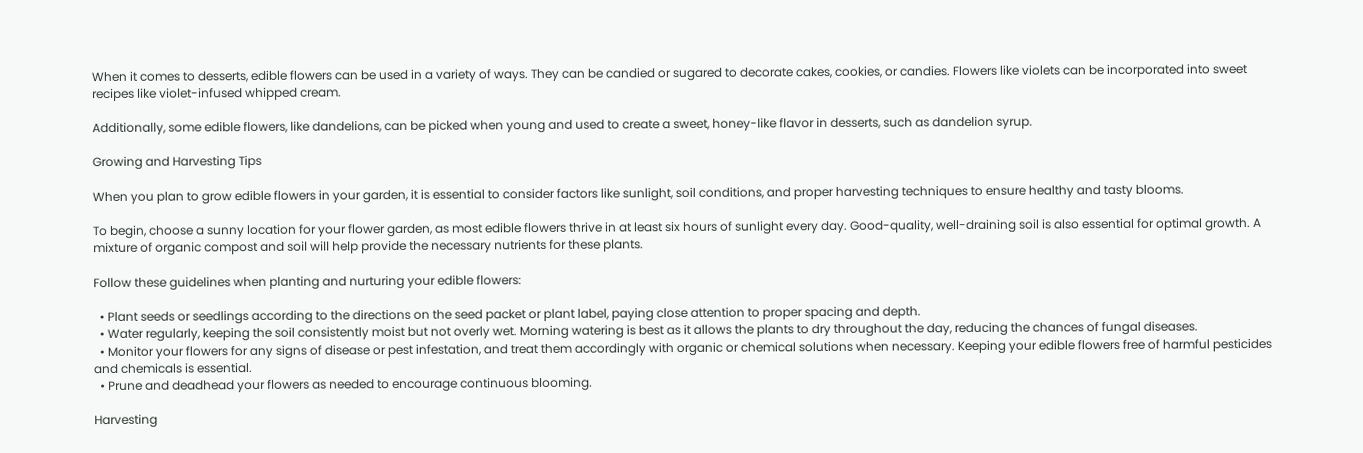When it comes to desserts, edible flowers can be used in a variety of ways. They can be candied or sugared to decorate cakes, cookies, or candies. Flowers like violets can be incorporated into sweet recipes like violet-infused whipped cream.

Additionally, some edible flowers, like dandelions, can be picked when young and used to create a sweet, honey-like flavor in desserts, such as dandelion syrup.

Growing and Harvesting Tips

When you plan to grow edible flowers in your garden, it is essential to consider factors like sunlight, soil conditions, and proper harvesting techniques to ensure healthy and tasty blooms.

To begin, choose a sunny location for your flower garden, as most edible flowers thrive in at least six hours of sunlight every day. Good-quality, well-draining soil is also essential for optimal growth. A mixture of organic compost and soil will help provide the necessary nutrients for these plants.

Follow these guidelines when planting and nurturing your edible flowers:

  • Plant seeds or seedlings according to the directions on the seed packet or plant label, paying close attention to proper spacing and depth.
  • Water regularly, keeping the soil consistently moist but not overly wet. Morning watering is best as it allows the plants to dry throughout the day, reducing the chances of fungal diseases.
  • Monitor your flowers for any signs of disease or pest infestation, and treat them accordingly with organic or chemical solutions when necessary. Keeping your edible flowers free of harmful pesticides and chemicals is essential.
  • Prune and deadhead your flowers as needed to encourage continuous blooming.

Harvesting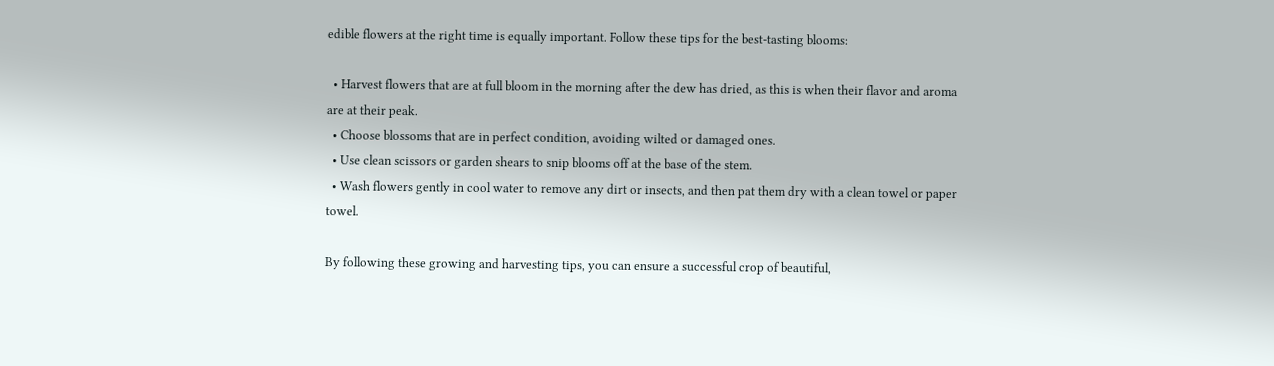edible flowers at the right time is equally important. Follow these tips for the best-tasting blooms:

  • Harvest flowers that are at full bloom in the morning after the dew has dried, as this is when their flavor and aroma are at their peak.
  • Choose blossoms that are in perfect condition, avoiding wilted or damaged ones.
  • Use clean scissors or garden shears to snip blooms off at the base of the stem.
  • Wash flowers gently in cool water to remove any dirt or insects, and then pat them dry with a clean towel or paper towel.

By following these growing and harvesting tips, you can ensure a successful crop of beautiful,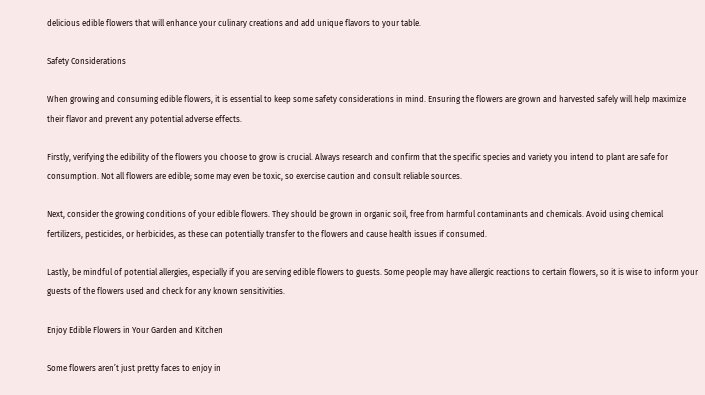delicious edible flowers that will enhance your culinary creations and add unique flavors to your table.

Safety Considerations

When growing and consuming edible flowers, it is essential to keep some safety considerations in mind. Ensuring the flowers are grown and harvested safely will help maximize their flavor and prevent any potential adverse effects.

Firstly, verifying the edibility of the flowers you choose to grow is crucial. Always research and confirm that the specific species and variety you intend to plant are safe for consumption. Not all flowers are edible; some may even be toxic, so exercise caution and consult reliable sources.

Next, consider the growing conditions of your edible flowers. They should be grown in organic soil, free from harmful contaminants and chemicals. Avoid using chemical fertilizers, pesticides, or herbicides, as these can potentially transfer to the flowers and cause health issues if consumed.

Lastly, be mindful of potential allergies, especially if you are serving edible flowers to guests. Some people may have allergic reactions to certain flowers, so it is wise to inform your guests of the flowers used and check for any known sensitivities.

Enjoy Edible Flowers in Your Garden and Kitchen

Some flowers aren’t just pretty faces to enjoy in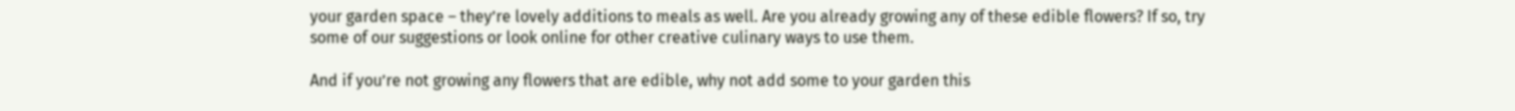your garden space – they’re lovely additions to meals as well. Are you already growing any of these edible flowers? If so, try some of our suggestions or look online for other creative culinary ways to use them.

And if you’re not growing any flowers that are edible, why not add some to your garden this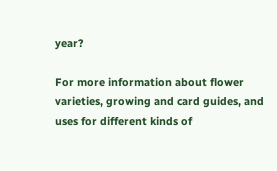year?

For more information about flower varieties, growing and card guides, and uses for different kinds of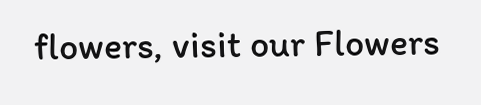flowers, visit our Flowers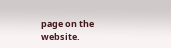page on the website.